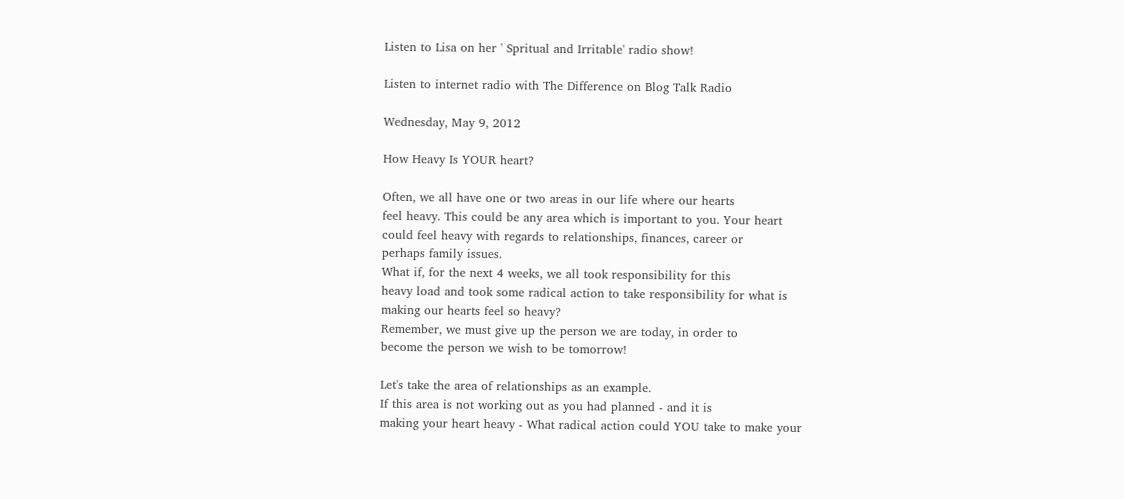Listen to Lisa on her ' Spritual and Irritable' radio show!

Listen to internet radio with The Difference on Blog Talk Radio

Wednesday, May 9, 2012

How Heavy Is YOUR heart?

Often, we all have one or two areas in our life where our hearts
feel heavy. This could be any area which is important to you. Your heart
could feel heavy with regards to relationships, finances, career or
perhaps family issues.
What if, for the next 4 weeks, we all took responsibility for this
heavy load and took some radical action to take responsibility for what is
making our hearts feel so heavy?
Remember, we must give up the person we are today, in order to
become the person we wish to be tomorrow!

Let's take the area of relationships as an example.
If this area is not working out as you had planned - and it is
making your heart heavy - What radical action could YOU take to make your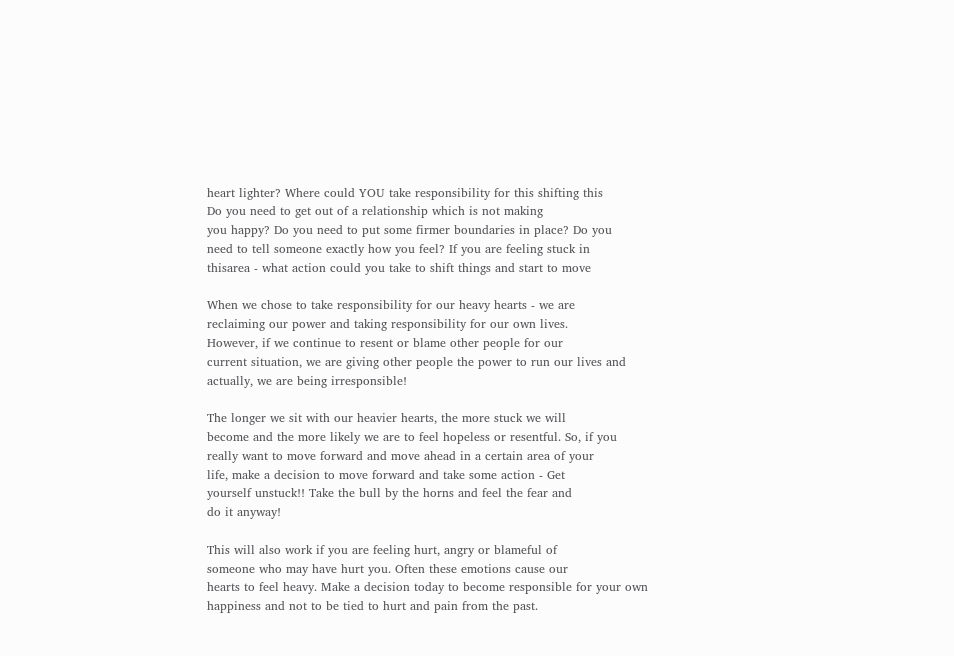heart lighter? Where could YOU take responsibility for this shifting this
Do you need to get out of a relationship which is not making
you happy? Do you need to put some firmer boundaries in place? Do you
need to tell someone exactly how you feel? If you are feeling stuck in
thisarea - what action could you take to shift things and start to move

When we chose to take responsibility for our heavy hearts - we are
reclaiming our power and taking responsibility for our own lives.
However, if we continue to resent or blame other people for our
current situation, we are giving other people the power to run our lives and
actually, we are being irresponsible!

The longer we sit with our heavier hearts, the more stuck we will
become and the more likely we are to feel hopeless or resentful. So, if you
really want to move forward and move ahead in a certain area of your
life, make a decision to move forward and take some action - Get
yourself unstuck!! Take the bull by the horns and feel the fear and
do it anyway!

This will also work if you are feeling hurt, angry or blameful of
someone who may have hurt you. Often these emotions cause our
hearts to feel heavy. Make a decision today to become responsible for your own
happiness and not to be tied to hurt and pain from the past.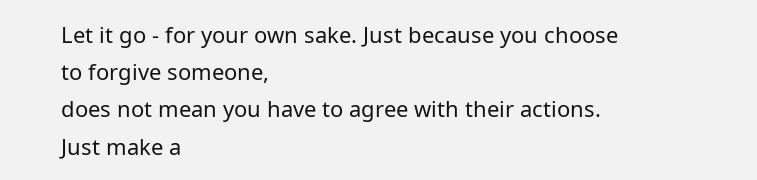Let it go - for your own sake. Just because you choose to forgive someone,
does not mean you have to agree with their actions. Just make a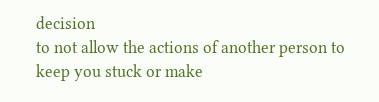decision
to not allow the actions of another person to keep you stuck or make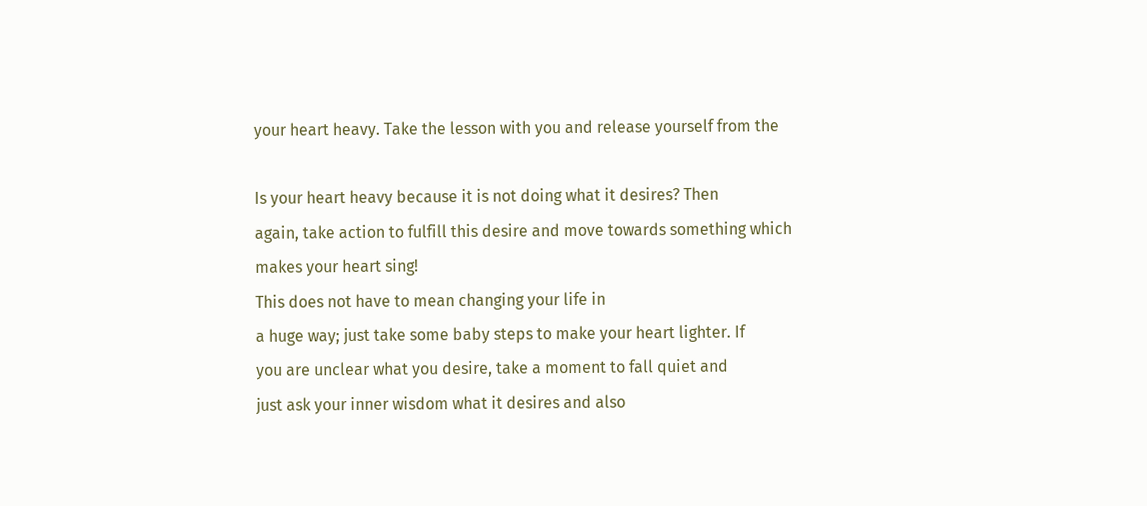your heart heavy. Take the lesson with you and release yourself from the

Is your heart heavy because it is not doing what it desires? Then
again, take action to fulfill this desire and move towards something which
makes your heart sing!
This does not have to mean changing your life in
a huge way; just take some baby steps to make your heart lighter. If
you are unclear what you desire, take a moment to fall quiet and
just ask your inner wisdom what it desires and also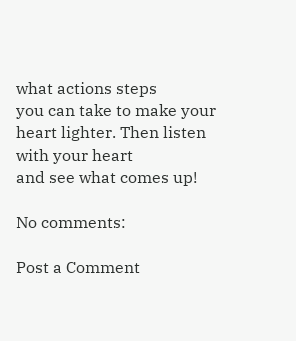what actions steps
you can take to make your heart lighter. Then listen with your heart
and see what comes up!

No comments:

Post a Comment